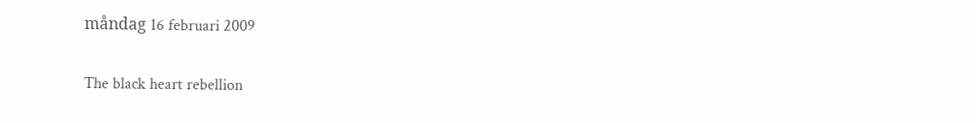måndag 16 februari 2009

The black heart rebellion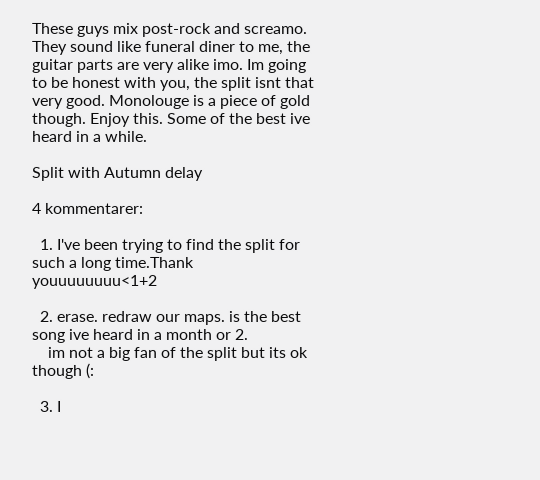These guys mix post-rock and screamo. They sound like funeral diner to me, the guitar parts are very alike imo. Im going to be honest with you, the split isnt that very good. Monolouge is a piece of gold though. Enjoy this. Some of the best ive heard in a while.

Split with Autumn delay

4 kommentarer:

  1. I've been trying to find the split for such a long time.Thank youuuuuuuu<1+2

  2. erase. redraw our maps. is the best song ive heard in a month or 2.
    im not a big fan of the split but its ok though (:

  3. I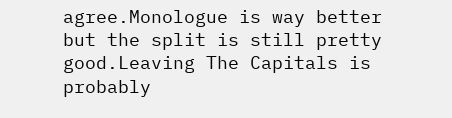agree.Monologue is way better but the split is still pretty good.Leaving The Capitals is probably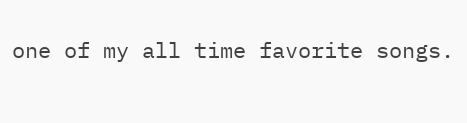one of my all time favorite songs.